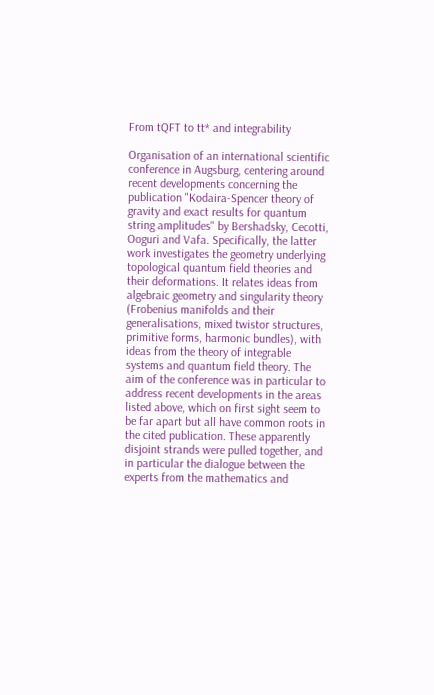From tQFT to tt* and integrability

Organisation of an international scientific conference in Augsburg, centering around recent developments concerning the publication "Kodaira-Spencer theory of gravity and exact results for quantum string amplitudes" by Bershadsky, Cecotti, Ooguri and Vafa. Specifically, the latter work investigates the geometry underlying topological quantum field theories and their deformations. It relates ideas from algebraic geometry and singularity theory (Frobenius manifolds and their generalisations, mixed twistor structures, primitive forms, harmonic bundles), with ideas from the theory of integrable systems and quantum field theory. The aim of the conference was in particular to address recent developments in the areas listed above, which on first sight seem to be far apart but all have common roots in the cited publication. These apparently disjoint strands were pulled together, and in particular the dialogue between the experts from the mathematics and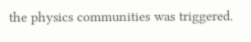the physics communities was triggered.